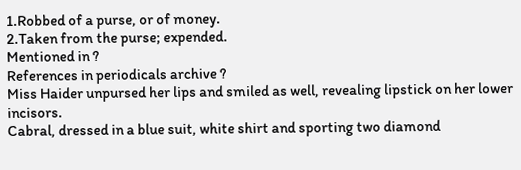1.Robbed of a purse, or of money.
2.Taken from the purse; expended.
Mentioned in ?
References in periodicals archive ?
Miss Haider unpursed her lips and smiled as well, revealing lipstick on her lower incisors.
Cabral, dressed in a blue suit, white shirt and sporting two diamond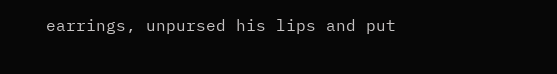earrings, unpursed his lips and put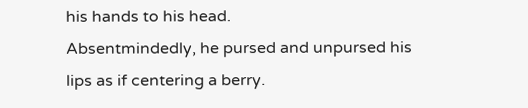his hands to his head.
Absentmindedly, he pursed and unpursed his lips as if centering a berry.